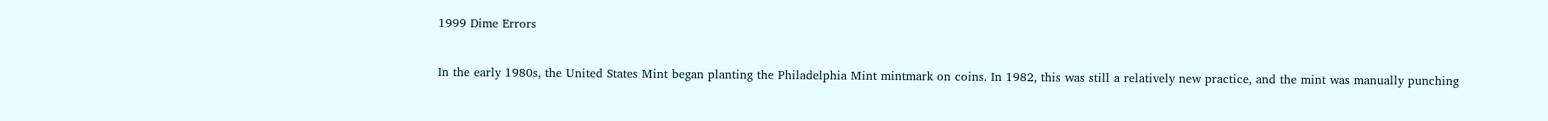1999 Dime Errors

In the early 1980s, the United States Mint began planting the Philadelphia Mint mintmark on coins. In 1982, this was still a relatively new practice, and the mint was manually punching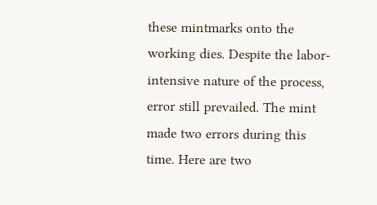these mintmarks onto the working dies. Despite the labor-intensive nature of the process, error still prevailed. The mint made two errors during this time. Here are two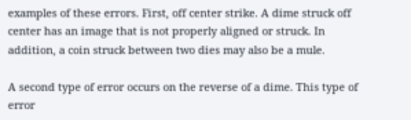examples of these errors. First, off center strike. A dime struck off center has an image that is not properly aligned or struck. In addition, a coin struck between two dies may also be a mule.

A second type of error occurs on the reverse of a dime. This type of error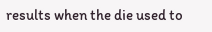results when the die used to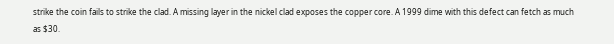strike the coin fails to strike the clad. A missing layer in the nickel clad exposes the copper core. A 1999 dime with this defect can fetch as much as $30.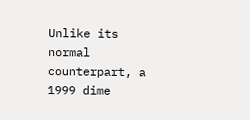Unlike its normal counterpart, a 1999 dime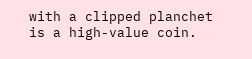with a clipped planchet is a high-value coin.